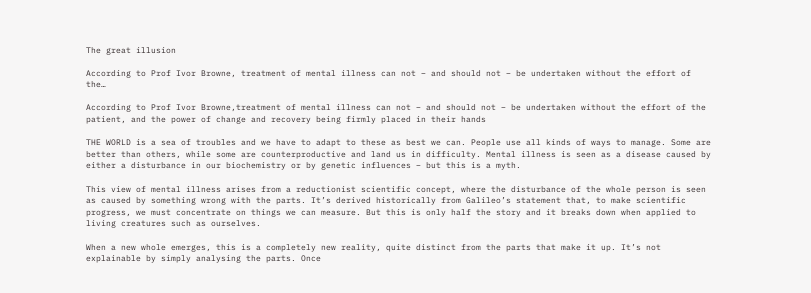The great illusion

According to Prof Ivor Browne, treatment of mental illness can not – and should not – be undertaken without the effort of the…

According to Prof Ivor Browne,treatment of mental illness can not – and should not – be undertaken without the effort of the patient, and the power of change and recovery being firmly placed in their hands

THE WORLD is a sea of troubles and we have to adapt to these as best we can. People use all kinds of ways to manage. Some are better than others, while some are counterproductive and land us in difficulty. Mental illness is seen as a disease caused by either a disturbance in our biochemistry or by genetic influences – but this is a myth.

This view of mental illness arises from a reductionist scientific concept, where the disturbance of the whole person is seen as caused by something wrong with the parts. It’s derived historically from Galileo’s statement that, to make scientific progress, we must concentrate on things we can measure. But this is only half the story and it breaks down when applied to living creatures such as ourselves.

When a new whole emerges, this is a completely new reality, quite distinct from the parts that make it up. It’s not explainable by simply analysing the parts. Once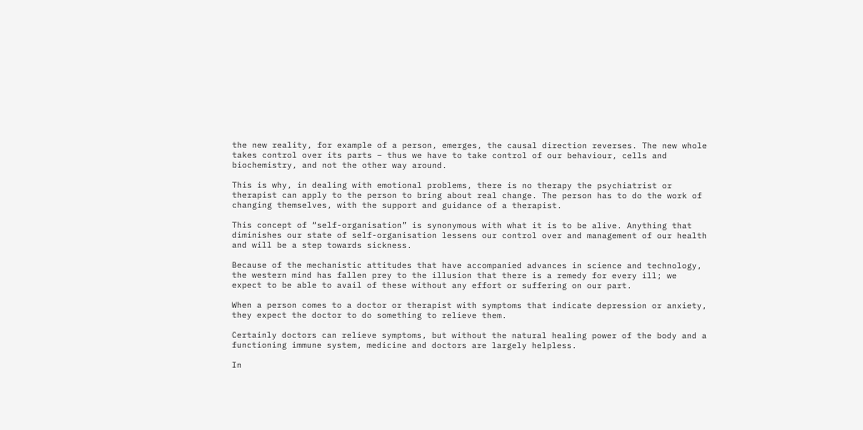the new reality, for example of a person, emerges, the causal direction reverses. The new whole takes control over its parts – thus we have to take control of our behaviour, cells and biochemistry, and not the other way around.

This is why, in dealing with emotional problems, there is no therapy the psychiatrist or therapist can apply to the person to bring about real change. The person has to do the work of changing themselves, with the support and guidance of a therapist.

This concept of “self-organisation” is synonymous with what it is to be alive. Anything that diminishes our state of self-organisation lessens our control over and management of our health and will be a step towards sickness.

Because of the mechanistic attitudes that have accompanied advances in science and technology, the western mind has fallen prey to the illusion that there is a remedy for every ill; we expect to be able to avail of these without any effort or suffering on our part.

When a person comes to a doctor or therapist with symptoms that indicate depression or anxiety, they expect the doctor to do something to relieve them.

Certainly doctors can relieve symptoms, but without the natural healing power of the body and a functioning immune system, medicine and doctors are largely helpless.

In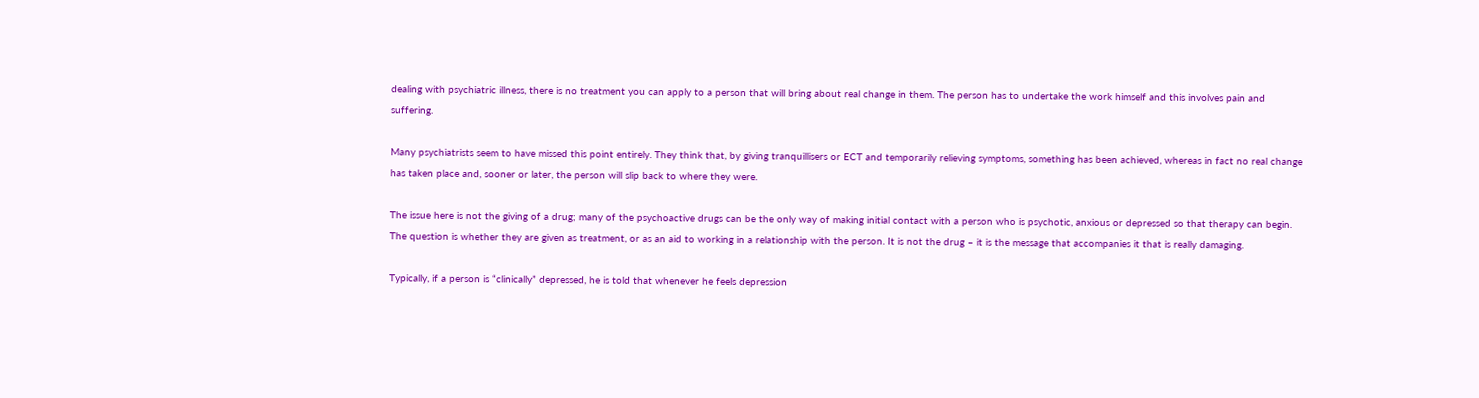dealing with psychiatric illness, there is no treatment you can apply to a person that will bring about real change in them. The person has to undertake the work himself and this involves pain and suffering.

Many psychiatrists seem to have missed this point entirely. They think that, by giving tranquillisers or ECT and temporarily relieving symptoms, something has been achieved, whereas in fact no real change has taken place and, sooner or later, the person will slip back to where they were.

The issue here is not the giving of a drug; many of the psychoactive drugs can be the only way of making initial contact with a person who is psychotic, anxious or depressed so that therapy can begin. The question is whether they are given as treatment, or as an aid to working in a relationship with the person. It is not the drug – it is the message that accompanies it that is really damaging.

Typically, if a person is “clinically” depressed, he is told that whenever he feels depression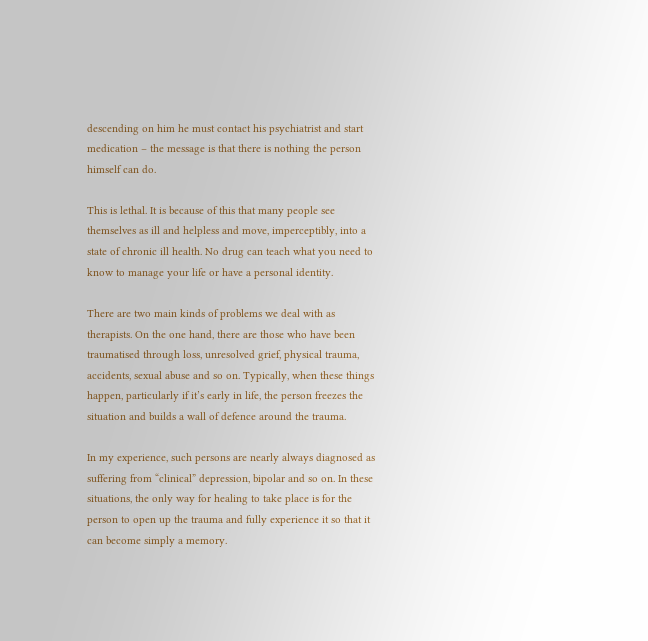descending on him he must contact his psychiatrist and start medication – the message is that there is nothing the person himself can do.

This is lethal. It is because of this that many people see themselves as ill and helpless and move, imperceptibly, into a state of chronic ill health. No drug can teach what you need to know to manage your life or have a personal identity.

There are two main kinds of problems we deal with as therapists. On the one hand, there are those who have been traumatised through loss, unresolved grief, physical trauma, accidents, sexual abuse and so on. Typically, when these things happen, particularly if it’s early in life, the person freezes the situation and builds a wall of defence around the trauma.

In my experience, such persons are nearly always diagnosed as suffering from “clinical” depression, bipolar and so on. In these situations, the only way for healing to take place is for the person to open up the trauma and fully experience it so that it can become simply a memory.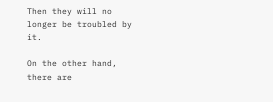Then they will no longer be troubled by it.

On the other hand, there are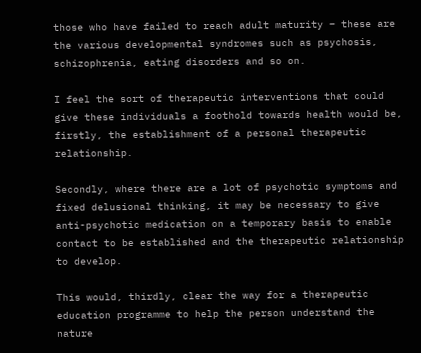those who have failed to reach adult maturity – these are the various developmental syndromes such as psychosis, schizophrenia, eating disorders and so on.

I feel the sort of therapeutic interventions that could give these individuals a foothold towards health would be, firstly, the establishment of a personal therapeutic relationship.

Secondly, where there are a lot of psychotic symptoms and fixed delusional thinking, it may be necessary to give anti-psychotic medication on a temporary basis to enable contact to be established and the therapeutic relationship to develop.

This would, thirdly, clear the way for a therapeutic education programme to help the person understand the nature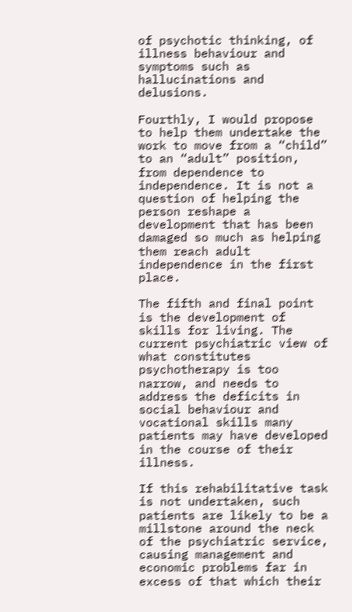of psychotic thinking, of illness behaviour and symptoms such as hallucinations and delusions.

Fourthly, I would propose to help them undertake the work to move from a “child” to an “adult” position, from dependence to independence. It is not a question of helping the person reshape a development that has been damaged so much as helping them reach adult independence in the first place.

The fifth and final point is the development of skills for living. The current psychiatric view of what constitutes psychotherapy is too narrow, and needs to address the deficits in social behaviour and vocational skills many patients may have developed in the course of their illness.

If this rehabilitative task is not undertaken, such patients are likely to be a millstone around the neck of the psychiatric service, causing management and economic problems far in excess of that which their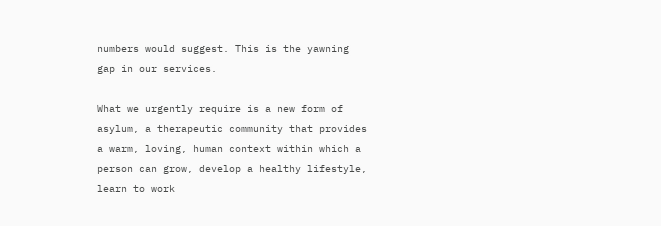numbers would suggest. This is the yawning gap in our services.

What we urgently require is a new form of asylum, a therapeutic community that provides a warm, loving, human context within which a person can grow, develop a healthy lifestyle, learn to work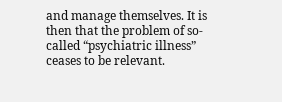and manage themselves. It is then that the problem of so-called “psychiatric illness” ceases to be relevant.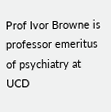Prof Ivor Browne is professor emeritus of psychiatry at UCD